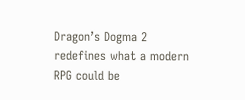Dragon’s Dogma 2 redefines what a modern RPG could be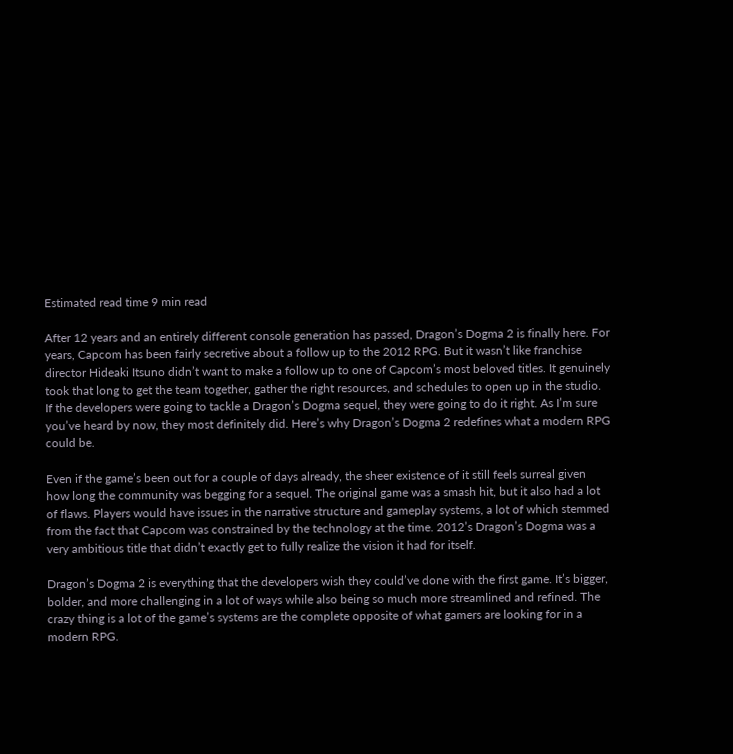Estimated read time 9 min read

After 12 years and an entirely different console generation has passed, Dragon’s Dogma 2 is finally here. For years, Capcom has been fairly secretive about a follow up to the 2012 RPG. But it wasn’t like franchise director Hideaki Itsuno didn’t want to make a follow up to one of Capcom’s most beloved titles. It genuinely took that long to get the team together, gather the right resources, and schedules to open up in the studio. If the developers were going to tackle a Dragon’s Dogma sequel, they were going to do it right. As I’m sure you’ve heard by now, they most definitely did. Here’s why Dragon’s Dogma 2 redefines what a modern RPG could be.

Even if the game’s been out for a couple of days already, the sheer existence of it still feels surreal given how long the community was begging for a sequel. The original game was a smash hit, but it also had a lot of flaws. Players would have issues in the narrative structure and gameplay systems, a lot of which stemmed from the fact that Capcom was constrained by the technology at the time. 2012’s Dragon’s Dogma was a very ambitious title that didn’t exactly get to fully realize the vision it had for itself.

Dragon’s Dogma 2 is everything that the developers wish they could’ve done with the first game. It’s bigger, bolder, and more challenging in a lot of ways while also being so much more streamlined and refined. The crazy thing is a lot of the game’s systems are the complete opposite of what gamers are looking for in a modern RPG.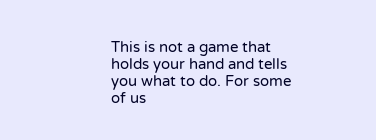This is not a game that holds your hand and tells you what to do. For some of us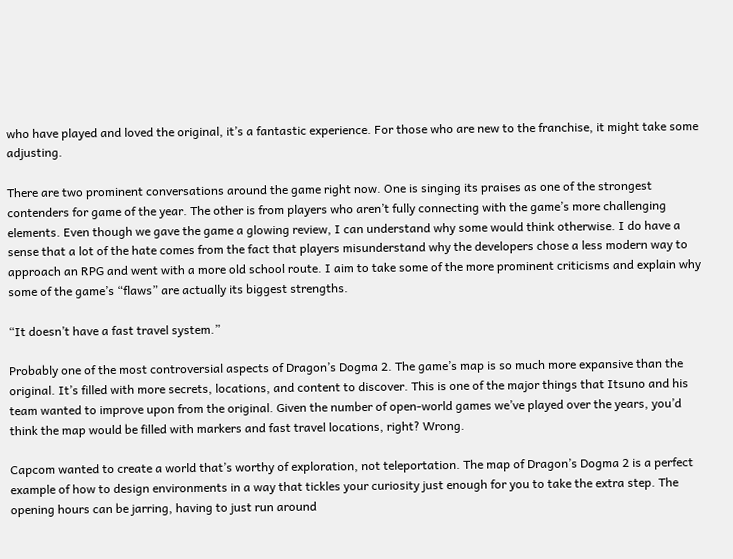who have played and loved the original, it’s a fantastic experience. For those who are new to the franchise, it might take some adjusting.

There are two prominent conversations around the game right now. One is singing its praises as one of the strongest contenders for game of the year. The other is from players who aren’t fully connecting with the game’s more challenging elements. Even though we gave the game a glowing review, I can understand why some would think otherwise. I do have a sense that a lot of the hate comes from the fact that players misunderstand why the developers chose a less modern way to approach an RPG and went with a more old school route. I aim to take some of the more prominent criticisms and explain why some of the game’s “flaws” are actually its biggest strengths.

“It doesn’t have a fast travel system.”

Probably one of the most controversial aspects of Dragon’s Dogma 2. The game’s map is so much more expansive than the original. It’s filled with more secrets, locations, and content to discover. This is one of the major things that Itsuno and his team wanted to improve upon from the original. Given the number of open-world games we’ve played over the years, you’d think the map would be filled with markers and fast travel locations, right? Wrong.

Capcom wanted to create a world that’s worthy of exploration, not teleportation. The map of Dragon’s Dogma 2 is a perfect example of how to design environments in a way that tickles your curiosity just enough for you to take the extra step. The opening hours can be jarring, having to just run around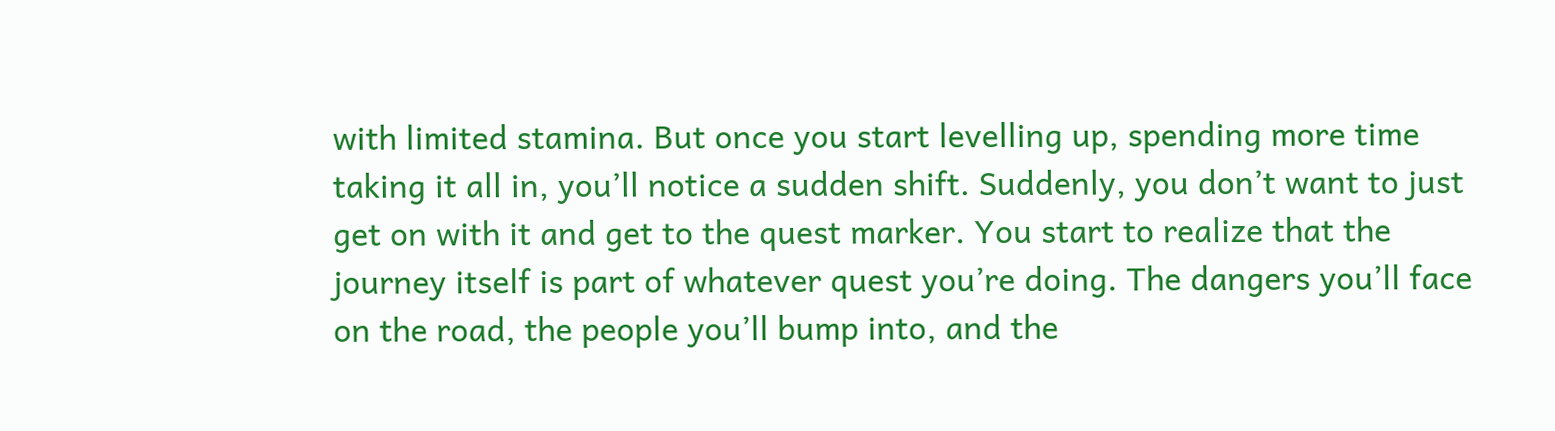with limited stamina. But once you start levelling up, spending more time taking it all in, you’ll notice a sudden shift. Suddenly, you don’t want to just get on with it and get to the quest marker. You start to realize that the journey itself is part of whatever quest you’re doing. The dangers you’ll face on the road, the people you’ll bump into, and the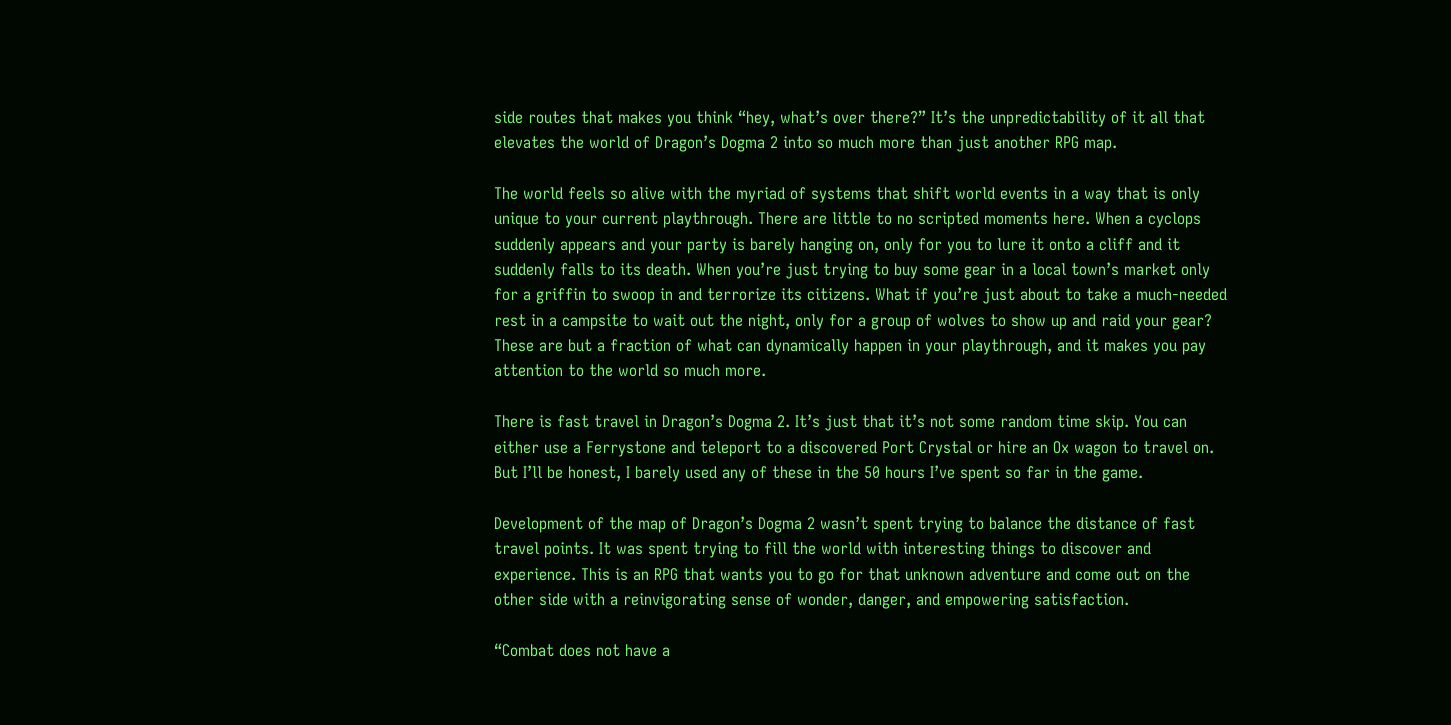side routes that makes you think “hey, what’s over there?” It’s the unpredictability of it all that elevates the world of Dragon’s Dogma 2 into so much more than just another RPG map.

The world feels so alive with the myriad of systems that shift world events in a way that is only unique to your current playthrough. There are little to no scripted moments here. When a cyclops suddenly appears and your party is barely hanging on, only for you to lure it onto a cliff and it suddenly falls to its death. When you’re just trying to buy some gear in a local town’s market only for a griffin to swoop in and terrorize its citizens. What if you’re just about to take a much-needed rest in a campsite to wait out the night, only for a group of wolves to show up and raid your gear? These are but a fraction of what can dynamically happen in your playthrough, and it makes you pay attention to the world so much more.

There is fast travel in Dragon’s Dogma 2. It’s just that it’s not some random time skip. You can either use a Ferrystone and teleport to a discovered Port Crystal or hire an Ox wagon to travel on. But I’ll be honest, I barely used any of these in the 50 hours I’ve spent so far in the game.

Development of the map of Dragon’s Dogma 2 wasn’t spent trying to balance the distance of fast travel points. It was spent trying to fill the world with interesting things to discover and experience. This is an RPG that wants you to go for that unknown adventure and come out on the other side with a reinvigorating sense of wonder, danger, and empowering satisfaction.

“Combat does not have a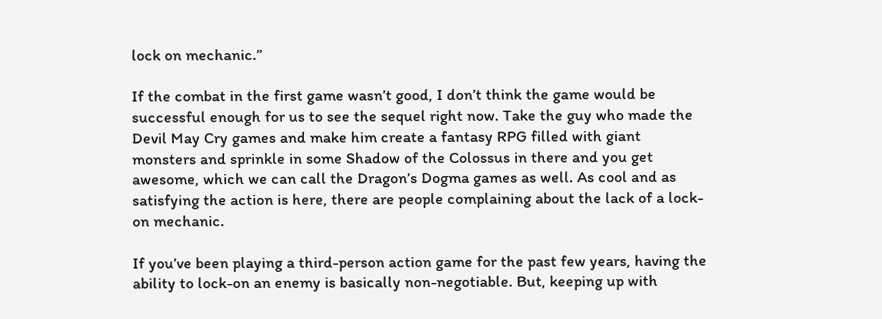lock on mechanic.”

If the combat in the first game wasn’t good, I don’t think the game would be successful enough for us to see the sequel right now. Take the guy who made the Devil May Cry games and make him create a fantasy RPG filled with giant monsters and sprinkle in some Shadow of the Colossus in there and you get awesome, which we can call the Dragon’s Dogma games as well. As cool and as satisfying the action is here, there are people complaining about the lack of a lock-on mechanic.

If you’ve been playing a third-person action game for the past few years, having the ability to lock-on an enemy is basically non-negotiable. But, keeping up with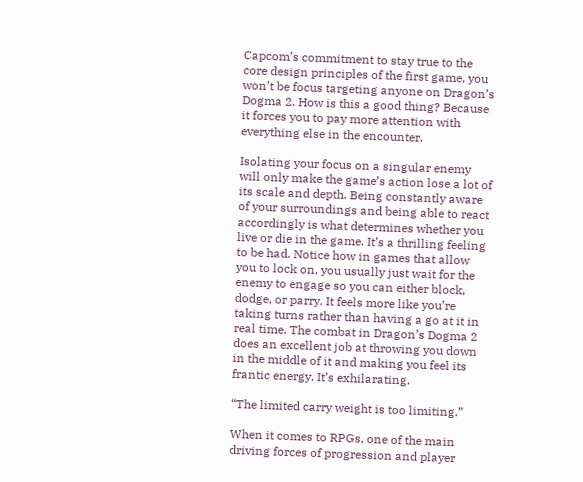Capcom’s commitment to stay true to the core design principles of the first game, you won’t be focus targeting anyone on Dragon’s Dogma 2. How is this a good thing? Because it forces you to pay more attention with everything else in the encounter.

Isolating your focus on a singular enemy will only make the game’s action lose a lot of its scale and depth. Being constantly aware of your surroundings and being able to react accordingly is what determines whether you live or die in the game. It’s a thrilling feeling to be had. Notice how in games that allow you to lock on, you usually just wait for the enemy to engage so you can either block, dodge, or parry. It feels more like you’re taking turns rather than having a go at it in real time. The combat in Dragon’s Dogma 2 does an excellent job at throwing you down in the middle of it and making you feel its frantic energy. It’s exhilarating.

“The limited carry weight is too limiting.”

When it comes to RPGs, one of the main driving forces of progression and player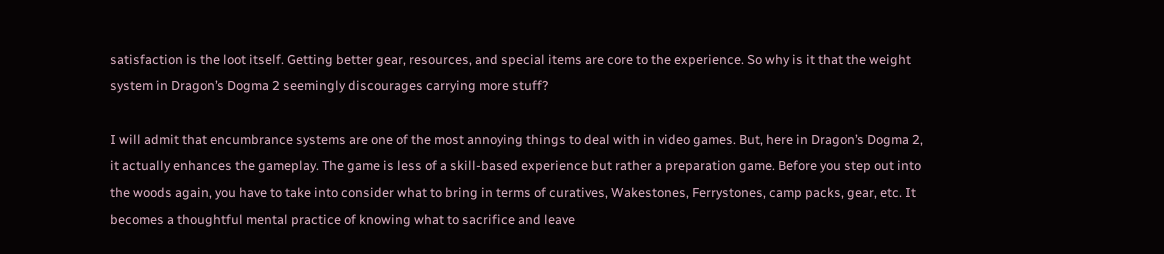satisfaction is the loot itself. Getting better gear, resources, and special items are core to the experience. So why is it that the weight system in Dragon’s Dogma 2 seemingly discourages carrying more stuff?

I will admit that encumbrance systems are one of the most annoying things to deal with in video games. But, here in Dragon’s Dogma 2, it actually enhances the gameplay. The game is less of a skill-based experience but rather a preparation game. Before you step out into the woods again, you have to take into consider what to bring in terms of curatives, Wakestones, Ferrystones, camp packs, gear, etc. It becomes a thoughtful mental practice of knowing what to sacrifice and leave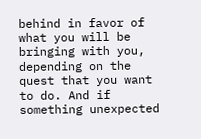behind in favor of what you will be bringing with you, depending on the quest that you want to do. And if something unexpected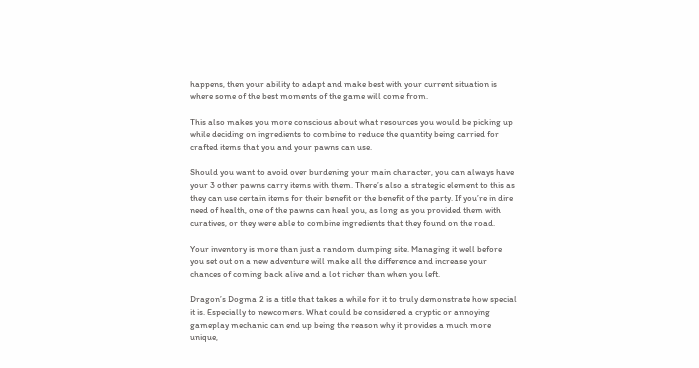happens, then your ability to adapt and make best with your current situation is where some of the best moments of the game will come from.

This also makes you more conscious about what resources you would be picking up while deciding on ingredients to combine to reduce the quantity being carried for crafted items that you and your pawns can use.

Should you want to avoid over burdening your main character, you can always have your 3 other pawns carry items with them. There’s also a strategic element to this as they can use certain items for their benefit or the benefit of the party. If you’re in dire need of health, one of the pawns can heal you, as long as you provided them with curatives, or they were able to combine ingredients that they found on the road.

Your inventory is more than just a random dumping site. Managing it well before you set out on a new adventure will make all the difference and increase your chances of coming back alive and a lot richer than when you left.

Dragon’s Dogma 2 is a title that takes a while for it to truly demonstrate how special it is. Especially to newcomers. What could be considered a cryptic or annoying gameplay mechanic can end up being the reason why it provides a much more unique,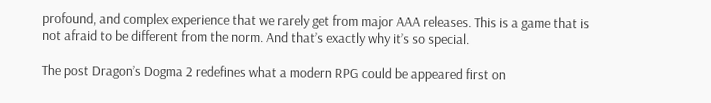profound, and complex experience that we rarely get from major AAA releases. This is a game that is not afraid to be different from the norm. And that’s exactly why it’s so special.

The post Dragon’s Dogma 2 redefines what a modern RPG could be appeared first on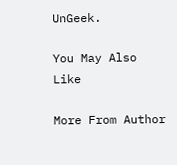UnGeek.

You May Also Like

More From Author